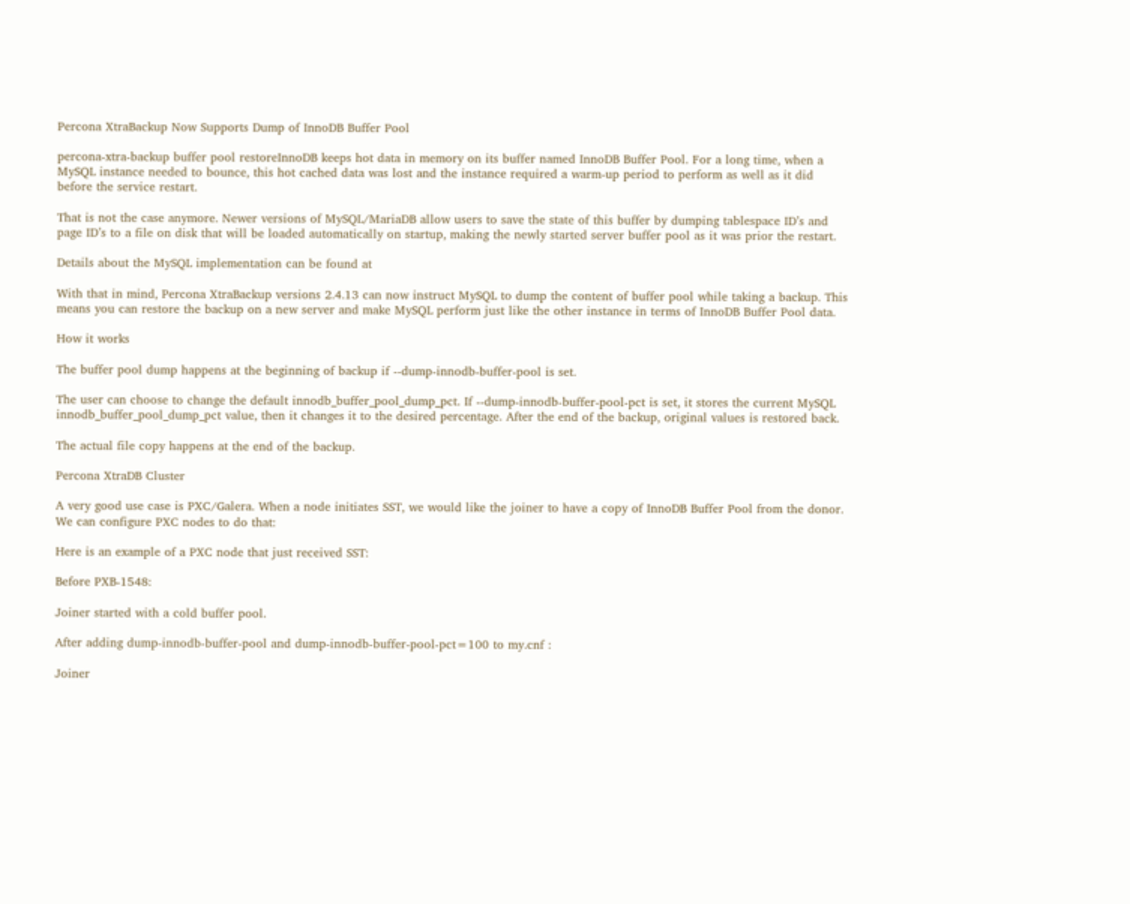Percona XtraBackup Now Supports Dump of InnoDB Buffer Pool

percona-xtra-backup buffer pool restoreInnoDB keeps hot data in memory on its buffer named InnoDB Buffer Pool. For a long time, when a MySQL instance needed to bounce, this hot cached data was lost and the instance required a warm-up period to perform as well as it did before the service restart.

That is not the case anymore. Newer versions of MySQL/MariaDB allow users to save the state of this buffer by dumping tablespace ID’s and page ID’s to a file on disk that will be loaded automatically on startup, making the newly started server buffer pool as it was prior the restart.

Details about the MySQL implementation can be found at

With that in mind, Percona XtraBackup versions 2.4.13 can now instruct MySQL to dump the content of buffer pool while taking a backup. This means you can restore the backup on a new server and make MySQL perform just like the other instance in terms of InnoDB Buffer Pool data.

How it works

The buffer pool dump happens at the beginning of backup if --dump-innodb-buffer-pool is set.

The user can choose to change the default innodb_buffer_pool_dump_pct. If --dump-innodb-buffer-pool-pct is set, it stores the current MySQL innodb_buffer_pool_dump_pct value, then it changes it to the desired percentage. After the end of the backup, original values is restored back.

The actual file copy happens at the end of the backup.

Percona XtraDB Cluster

A very good use case is PXC/Galera. When a node initiates SST, we would like the joiner to have a copy of InnoDB Buffer Pool from the donor. We can configure PXC nodes to do that:

Here is an example of a PXC node that just received SST:

Before PXB-1548:

Joiner started with a cold buffer pool.

After adding dump-innodb-buffer-pool and dump-innodb-buffer-pool-pct=100 to my.cnf :

Joiner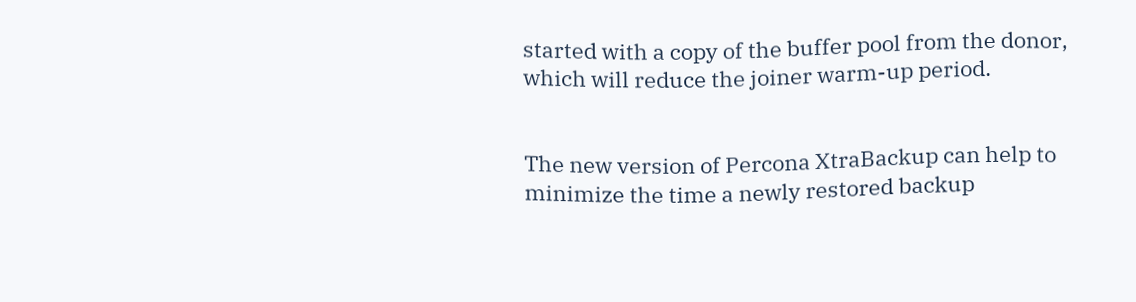started with a copy of the buffer pool from the donor, which will reduce the joiner warm-up period.


The new version of Percona XtraBackup can help to minimize the time a newly restored backup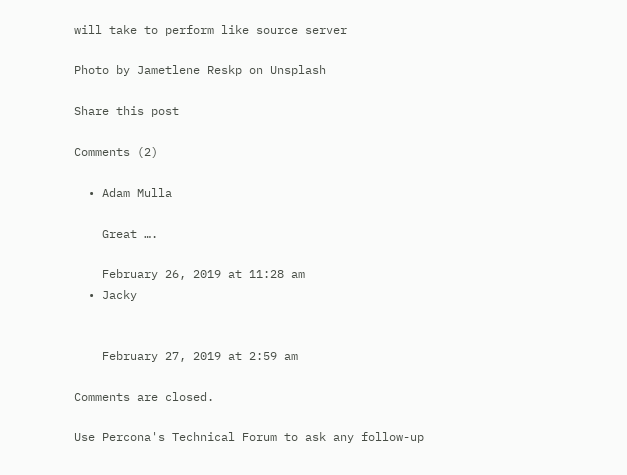will take to perform like source server

Photo by Jametlene Reskp on Unsplash

Share this post

Comments (2)

  • Adam Mulla

    Great ….

    February 26, 2019 at 11:28 am
  • Jacky


    February 27, 2019 at 2:59 am

Comments are closed.

Use Percona's Technical Forum to ask any follow-up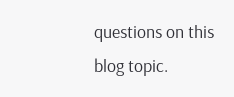questions on this blog topic.